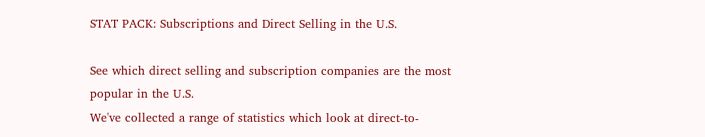STAT PACK: Subscriptions and Direct Selling in the U.S.

See which direct selling and subscription companies are the most popular in the U.S.
We've collected a range of statistics which look at direct-to-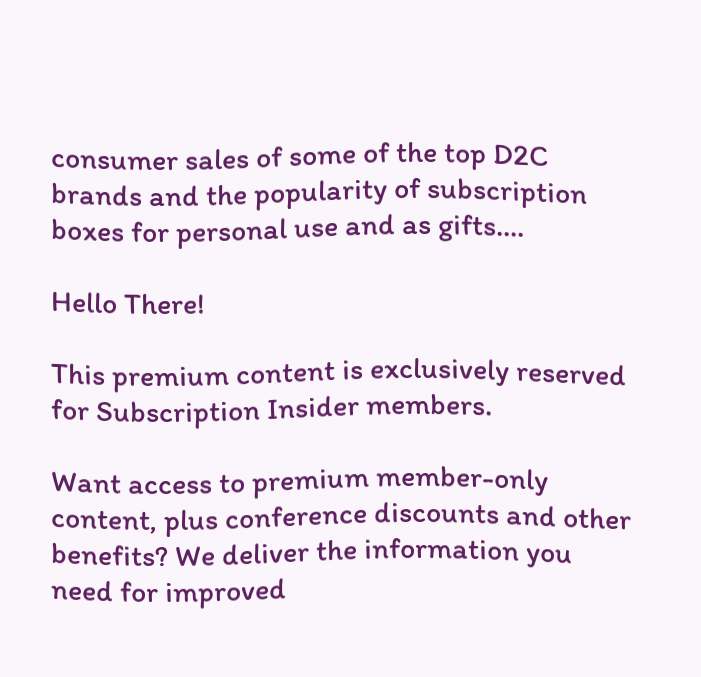consumer sales of some of the top D2C brands and the popularity of subscription boxes for personal use and as gifts....

Hello There!

This premium content is exclusively reserved for Subscription Insider members.

Want access to premium member-only content, plus conference discounts and other benefits? We deliver the information you need for improved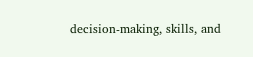decision-making, skills, and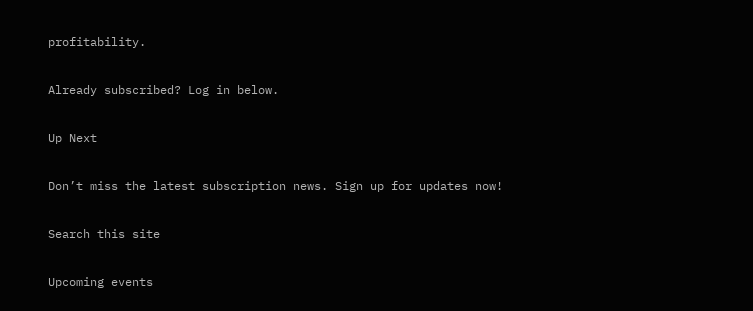profitability.

Already subscribed? Log in below.

Up Next

Don’t miss the latest subscription news. Sign up for updates now!

Search this site

Upcoming events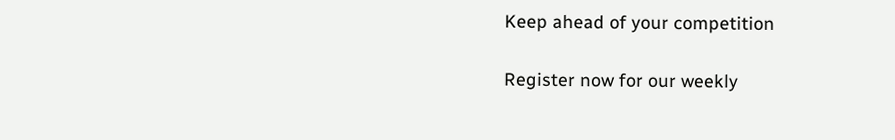Keep ahead of your competition

Register now for our weekly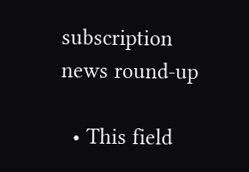subscription news round-up

  • This field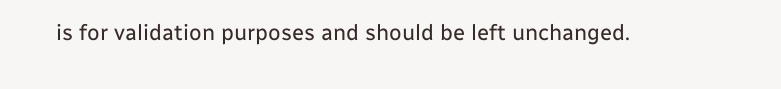is for validation purposes and should be left unchanged.